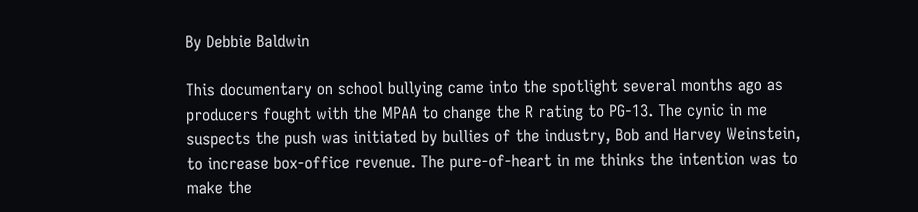By Debbie Baldwin

This documentary on school bullying came into the spotlight several months ago as producers fought with the MPAA to change the R rating to PG-13. The cynic in me suspects the push was initiated by bullies of the industry, Bob and Harvey Weinstein, to increase box-office revenue. The pure-of-heart in me thinks the intention was to make the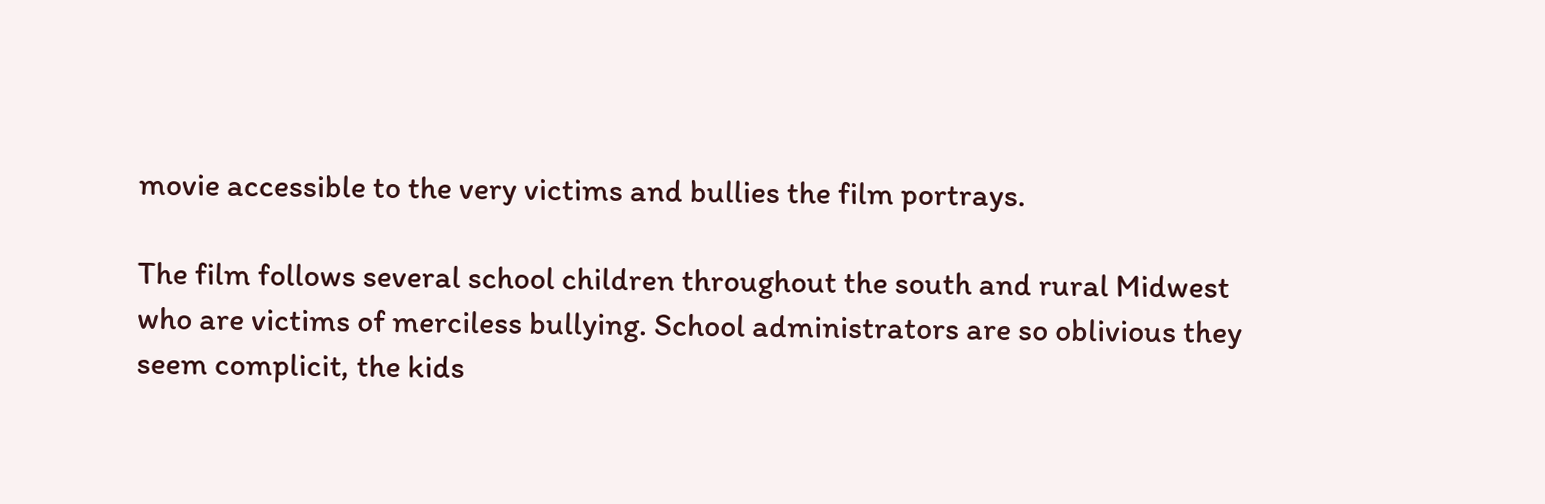movie accessible to the very victims and bullies the film portrays.

The film follows several school children throughout the south and rural Midwest who are victims of merciless bullying. School administrators are so oblivious they seem complicit, the kids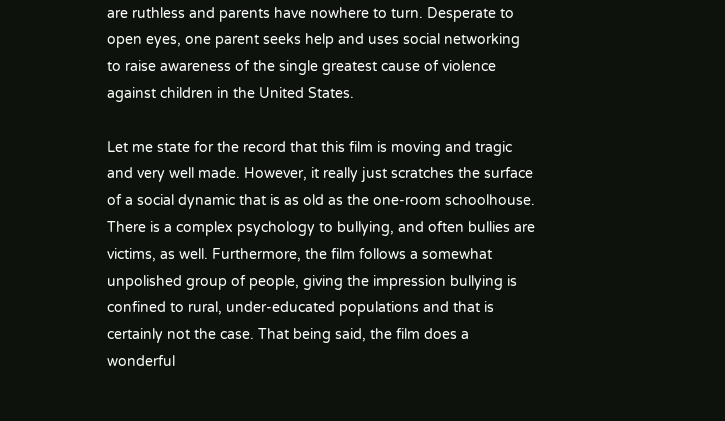are ruthless and parents have nowhere to turn. Desperate to open eyes, one parent seeks help and uses social networking to raise awareness of the single greatest cause of violence against children in the United States.

Let me state for the record that this film is moving and tragic and very well made. However, it really just scratches the surface of a social dynamic that is as old as the one-room schoolhouse. There is a complex psychology to bullying, and often bullies are victims, as well. Furthermore, the film follows a somewhat unpolished group of people, giving the impression bullying is confined to rural, under-educated populations and that is certainly not the case. That being said, the film does a wonderful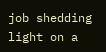job shedding light on a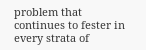problem that continues to fester in every strata of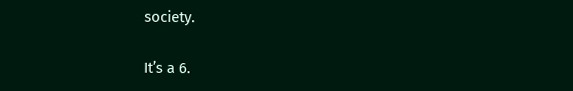society.

It’s a 6.